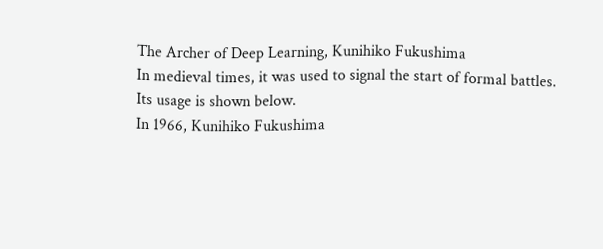The Archer of Deep Learning, Kunihiko Fukushima
In medieval times, it was used to signal the start of formal battles.
Its usage is shown below.
In 1966, Kunihiko Fukushima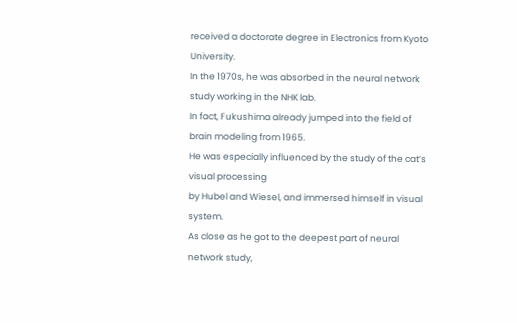received a doctorate degree in Electronics from Kyoto University.
In the 1970s, he was absorbed in the neural network study working in the NHK lab.
In fact, Fukushima already jumped into the field of brain modeling from 1965.
He was especially influenced by the study of the cat’s visual processing
by Hubel and Wiesel, and immersed himself in visual system.
As close as he got to the deepest part of neural network study,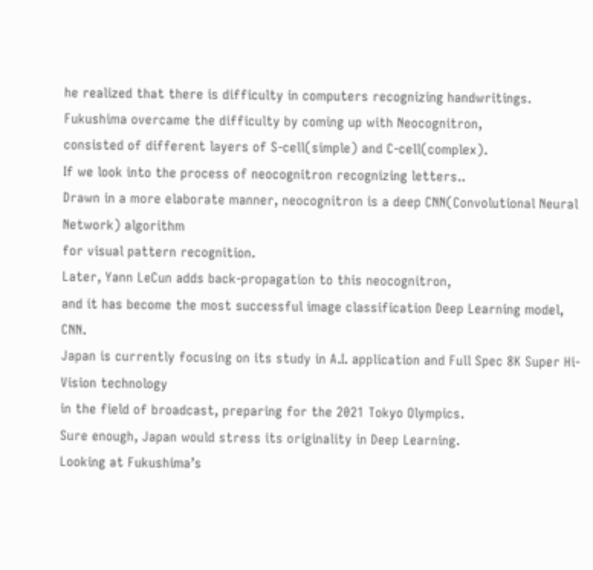he realized that there is difficulty in computers recognizing handwritings.
Fukushima overcame the difficulty by coming up with Neocognitron,
consisted of different layers of S-cell(simple) and C-cell(complex).
If we look into the process of neocognitron recognizing letters..
Drawn in a more elaborate manner, neocognitron is a deep CNN(Convolutional Neural Network) algorithm
for visual pattern recognition.
Later, Yann LeCun adds back-propagation to this neocognitron,
and it has become the most successful image classification Deep Learning model, CNN.
Japan is currently focusing on its study in A.I. application and Full Spec 8K Super Hi-Vision technology
in the field of broadcast, preparing for the 2021 Tokyo Olympics.
Sure enough, Japan would stress its originality in Deep Learning.
Looking at Fukushima’s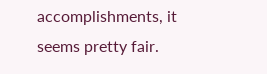accomplishments, it seems pretty fair.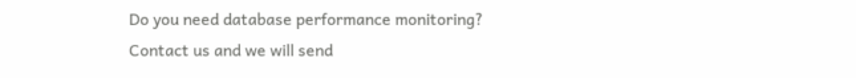Do you need database performance monitoring? Contact us and we will send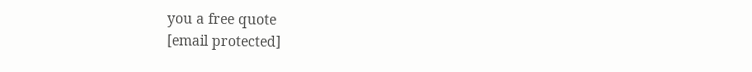you a free quote
[email protected]